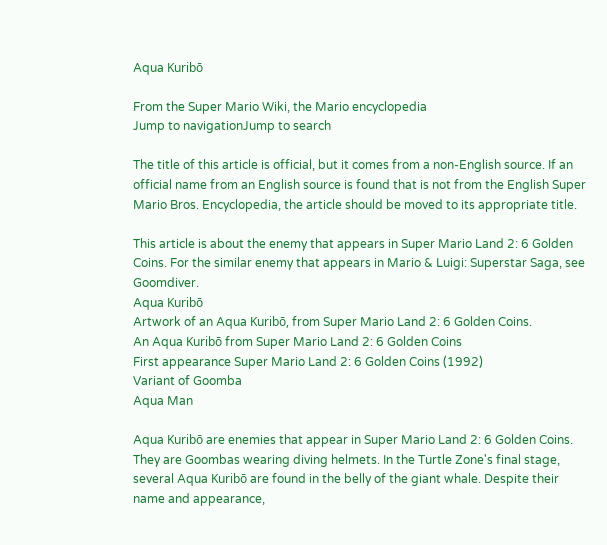Aqua Kuribō

From the Super Mario Wiki, the Mario encyclopedia
Jump to navigationJump to search

The title of this article is official, but it comes from a non-English source. If an official name from an English source is found that is not from the English Super Mario Bros. Encyclopedia, the article should be moved to its appropriate title.

This article is about the enemy that appears in Super Mario Land 2: 6 Golden Coins. For the similar enemy that appears in Mario & Luigi: Superstar Saga, see Goomdiver.
Aqua Kuribō
Artwork of an Aqua Kuribō, from Super Mario Land 2: 6 Golden Coins.
An Aqua Kuribō from Super Mario Land 2: 6 Golden Coins
First appearance Super Mario Land 2: 6 Golden Coins (1992)
Variant of Goomba
Aqua Man

Aqua Kuribō are enemies that appear in Super Mario Land 2: 6 Golden Coins. They are Goombas wearing diving helmets. In the Turtle Zone's final stage, several Aqua Kuribō are found in the belly of the giant whale. Despite their name and appearance,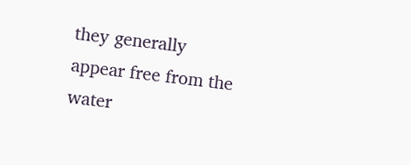they generally appear free from the water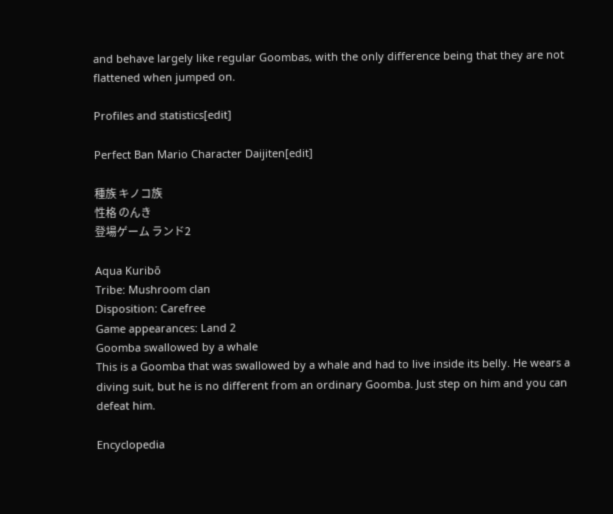and behave largely like regular Goombas, with the only difference being that they are not flattened when jumped on.

Profiles and statistics[edit]

Perfect Ban Mario Character Daijiten[edit]

種族 キノコ族
性格 のんき
登場ゲーム ランド2

Aqua Kuribō
Tribe: Mushroom clan
Disposition: Carefree
Game appearances: Land 2
Goomba swallowed by a whale
This is a Goomba that was swallowed by a whale and had to live inside its belly. He wears a diving suit, but he is no different from an ordinary Goomba. Just step on him and you can defeat him.

Encyclopedia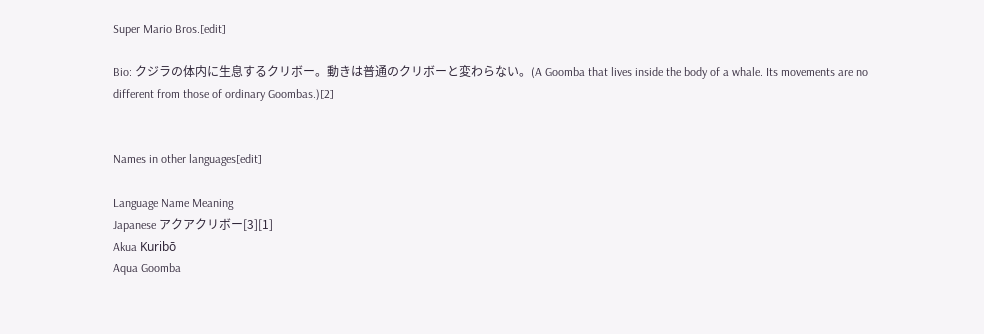Super Mario Bros.[edit]

Bio: クジラの体内に生息するクリボー。動きは普通のクリボーと変わらない。(A Goomba that lives inside the body of a whale. Its movements are no different from those of ordinary Goombas.)[2]


Names in other languages[edit]

Language Name Meaning
Japanese アクアクリボー[3][1]
Akua Kuribō
Aqua Goomba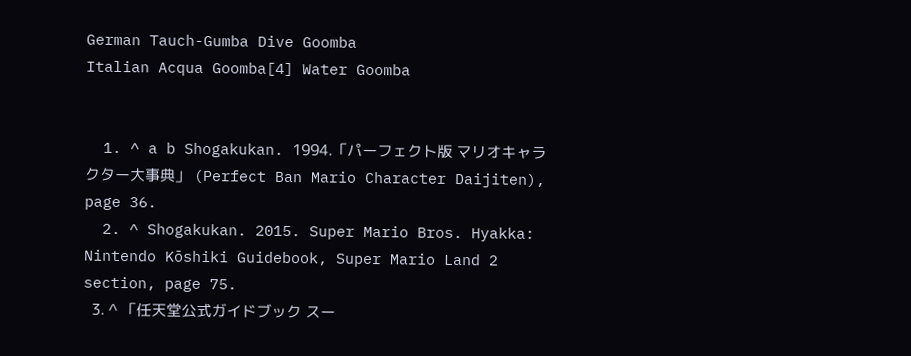German Tauch-Gumba Dive Goomba
Italian Acqua Goomba[4] Water Goomba


  1. ^ a b Shogakukan. 1994.「パーフェクト版 マリオキャラクター大事典」 (Perfect Ban Mario Character Daijiten), page 36.
  2. ^ Shogakukan. 2015. Super Mario Bros. Hyakka: Nintendo Kōshiki Guidebook, Super Mario Land 2 section, page 75.
  3. ^ 「任天堂公式ガイドブック スー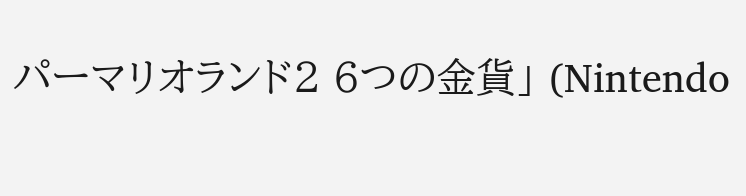パーマリオランド2 6つの金貨」 (Nintendo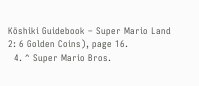Kōshiki Guidebook – Super Mario Land 2: 6 Golden Coins), page 16.
  4. ^ Super Mario Bros.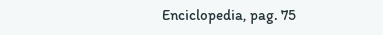Enciclopedia, pag. 75